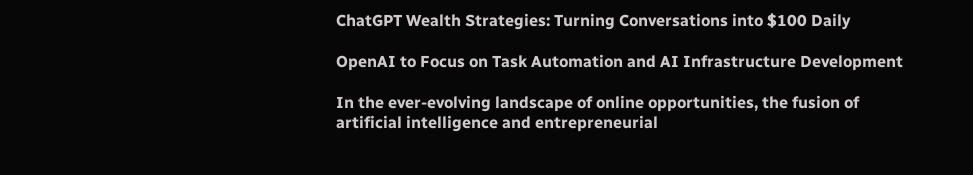ChatGPT Wealth Strategies: Turning Conversations into $100 Daily

OpenAI to Focus on Task Automation and AI Infrastructure Development

In the ever-evolving landscape of online opportunities, the fusion of artificial intelligence and entrepreneurial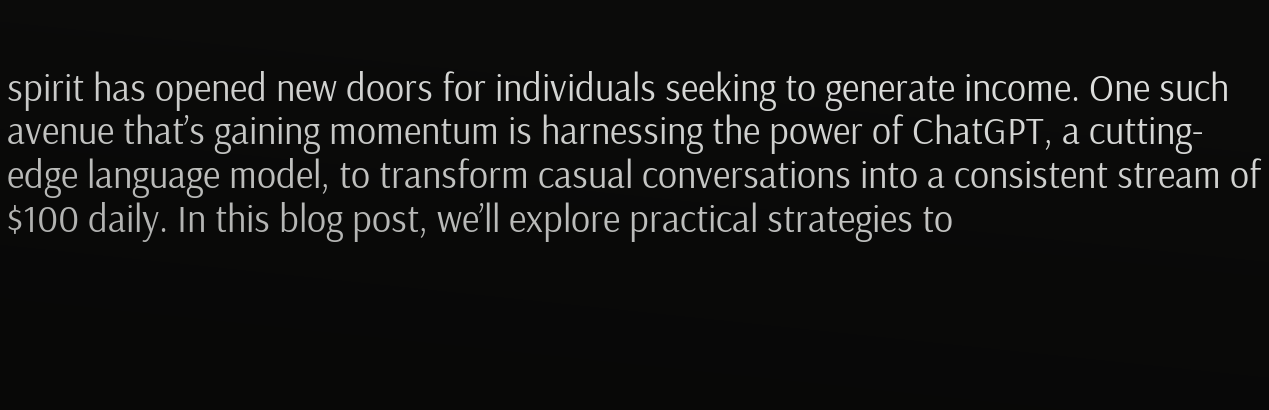spirit has opened new doors for individuals seeking to generate income. One such avenue that’s gaining momentum is harnessing the power of ChatGPT, a cutting-edge language model, to transform casual conversations into a consistent stream of $100 daily. In this blog post, we’ll explore practical strategies to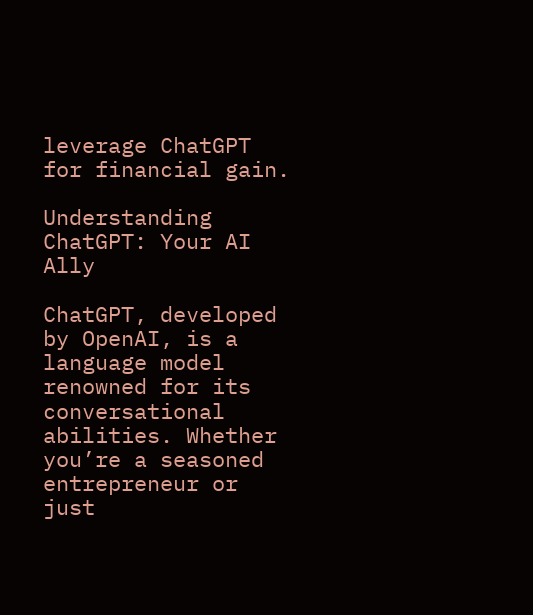leverage ChatGPT for financial gain.

Understanding ChatGPT: Your AI Ally

ChatGPT, developed by OpenAI, is a language model renowned for its conversational abilities. Whether you’re a seasoned entrepreneur or just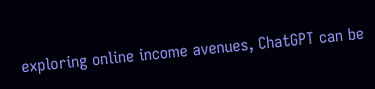exploring online income avenues, ChatGPT can be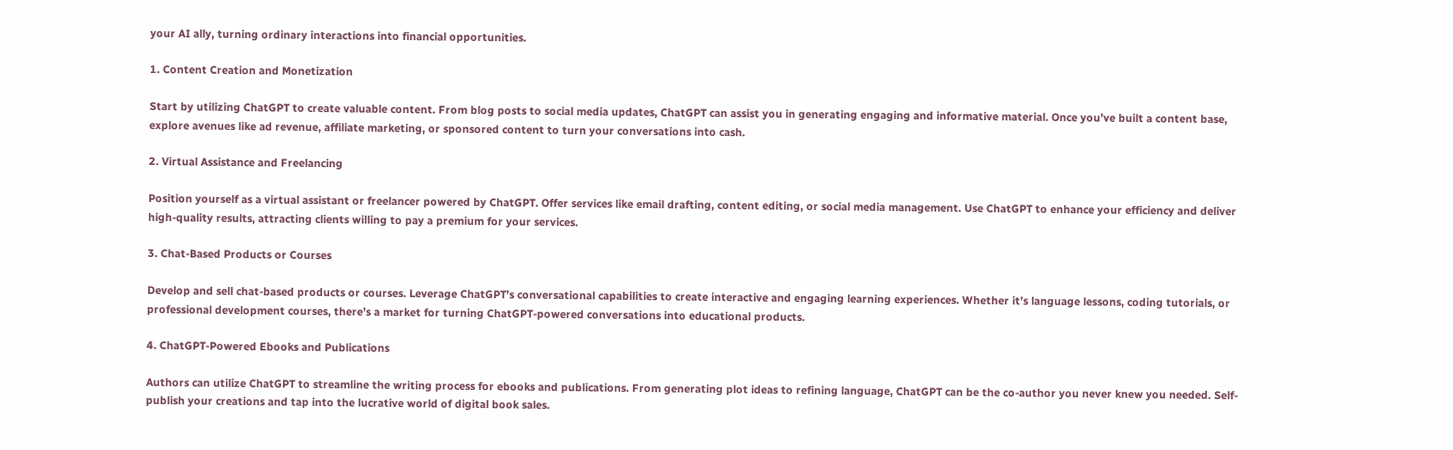your AI ally, turning ordinary interactions into financial opportunities.

1. Content Creation and Monetization

Start by utilizing ChatGPT to create valuable content. From blog posts to social media updates, ChatGPT can assist you in generating engaging and informative material. Once you’ve built a content base, explore avenues like ad revenue, affiliate marketing, or sponsored content to turn your conversations into cash.

2. Virtual Assistance and Freelancing

Position yourself as a virtual assistant or freelancer powered by ChatGPT. Offer services like email drafting, content editing, or social media management. Use ChatGPT to enhance your efficiency and deliver high-quality results, attracting clients willing to pay a premium for your services.

3. Chat-Based Products or Courses

Develop and sell chat-based products or courses. Leverage ChatGPT’s conversational capabilities to create interactive and engaging learning experiences. Whether it’s language lessons, coding tutorials, or professional development courses, there’s a market for turning ChatGPT-powered conversations into educational products.

4. ChatGPT-Powered Ebooks and Publications

Authors can utilize ChatGPT to streamline the writing process for ebooks and publications. From generating plot ideas to refining language, ChatGPT can be the co-author you never knew you needed. Self-publish your creations and tap into the lucrative world of digital book sales.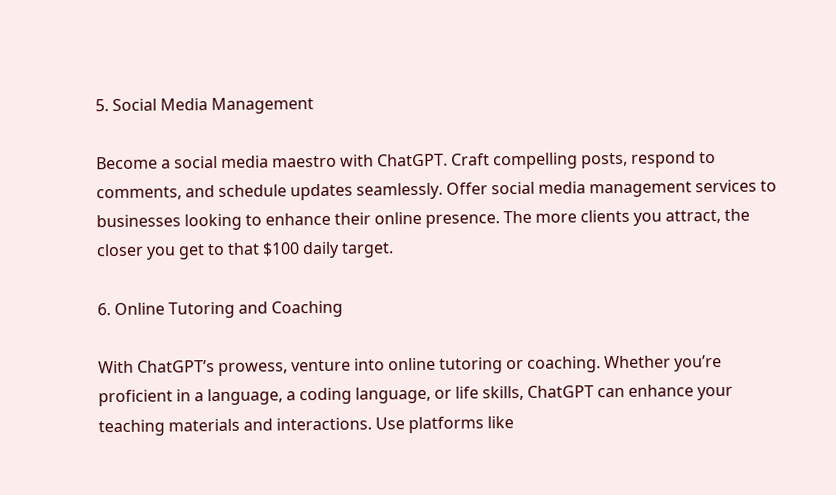5. Social Media Management

Become a social media maestro with ChatGPT. Craft compelling posts, respond to comments, and schedule updates seamlessly. Offer social media management services to businesses looking to enhance their online presence. The more clients you attract, the closer you get to that $100 daily target.

6. Online Tutoring and Coaching

With ChatGPT’s prowess, venture into online tutoring or coaching. Whether you’re proficient in a language, a coding language, or life skills, ChatGPT can enhance your teaching materials and interactions. Use platforms like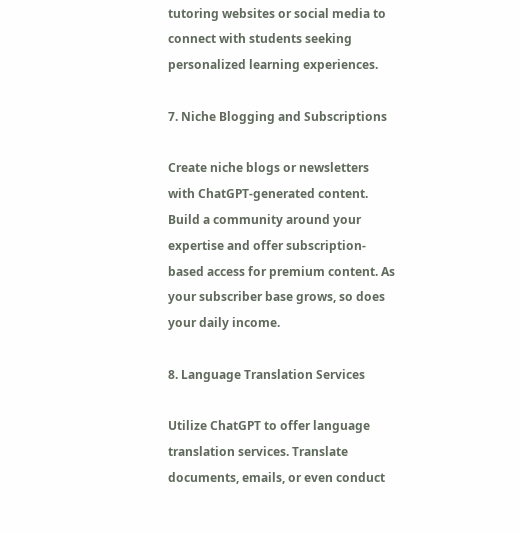tutoring websites or social media to connect with students seeking personalized learning experiences.

7. Niche Blogging and Subscriptions

Create niche blogs or newsletters with ChatGPT-generated content. Build a community around your expertise and offer subscription-based access for premium content. As your subscriber base grows, so does your daily income.

8. Language Translation Services

Utilize ChatGPT to offer language translation services. Translate documents, emails, or even conduct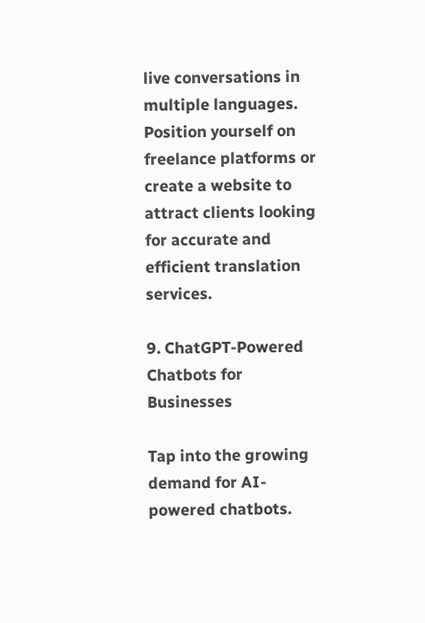live conversations in multiple languages. Position yourself on freelance platforms or create a website to attract clients looking for accurate and efficient translation services.

9. ChatGPT-Powered Chatbots for Businesses

Tap into the growing demand for AI-powered chatbots.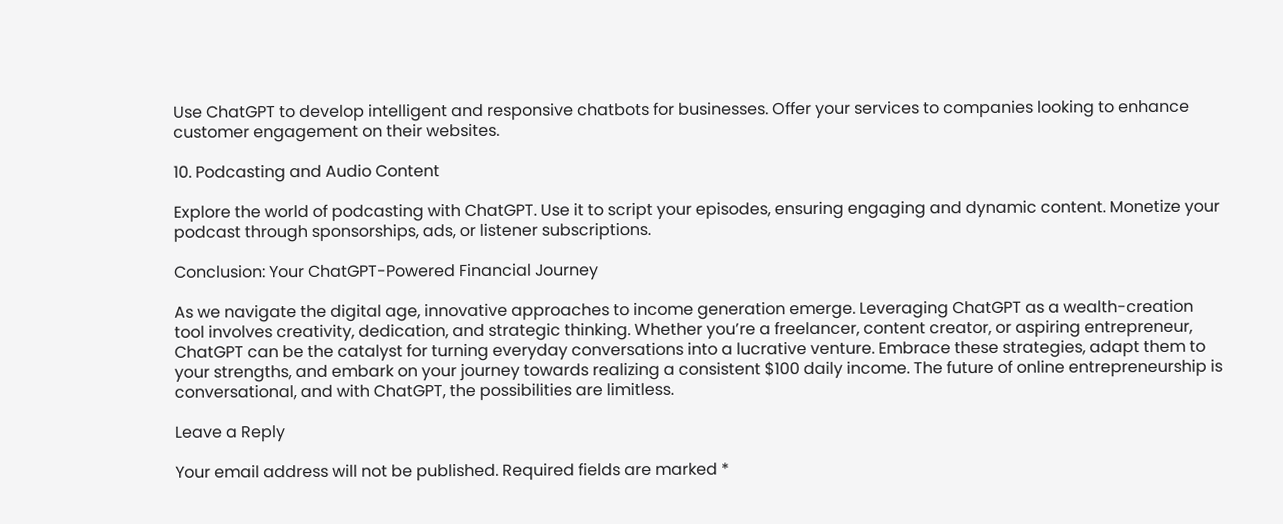Use ChatGPT to develop intelligent and responsive chatbots for businesses. Offer your services to companies looking to enhance customer engagement on their websites.

10. Podcasting and Audio Content

Explore the world of podcasting with ChatGPT. Use it to script your episodes, ensuring engaging and dynamic content. Monetize your podcast through sponsorships, ads, or listener subscriptions.

Conclusion: Your ChatGPT-Powered Financial Journey

As we navigate the digital age, innovative approaches to income generation emerge. Leveraging ChatGPT as a wealth-creation tool involves creativity, dedication, and strategic thinking. Whether you’re a freelancer, content creator, or aspiring entrepreneur, ChatGPT can be the catalyst for turning everyday conversations into a lucrative venture. Embrace these strategies, adapt them to your strengths, and embark on your journey towards realizing a consistent $100 daily income. The future of online entrepreneurship is conversational, and with ChatGPT, the possibilities are limitless.

Leave a Reply

Your email address will not be published. Required fields are marked *